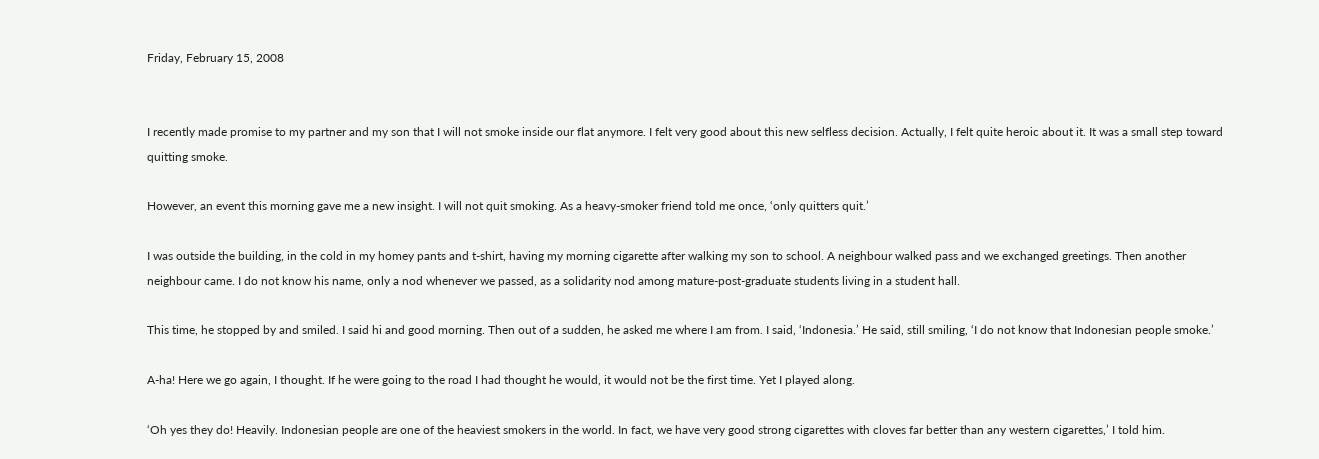Friday, February 15, 2008


I recently made promise to my partner and my son that I will not smoke inside our flat anymore. I felt very good about this new selfless decision. Actually, I felt quite heroic about it. It was a small step toward quitting smoke.

However, an event this morning gave me a new insight. I will not quit smoking. As a heavy-smoker friend told me once, ‘only quitters quit.’

I was outside the building, in the cold in my homey pants and t-shirt, having my morning cigarette after walking my son to school. A neighbour walked pass and we exchanged greetings. Then another neighbour came. I do not know his name, only a nod whenever we passed, as a solidarity nod among mature-post-graduate students living in a student hall.

This time, he stopped by and smiled. I said hi and good morning. Then out of a sudden, he asked me where I am from. I said, ‘Indonesia.’ He said, still smiling, ‘I do not know that Indonesian people smoke.’

A-ha! Here we go again, I thought. If he were going to the road I had thought he would, it would not be the first time. Yet I played along.

‘Oh yes they do! Heavily. Indonesian people are one of the heaviest smokers in the world. In fact, we have very good strong cigarettes with cloves far better than any western cigarettes,’ I told him.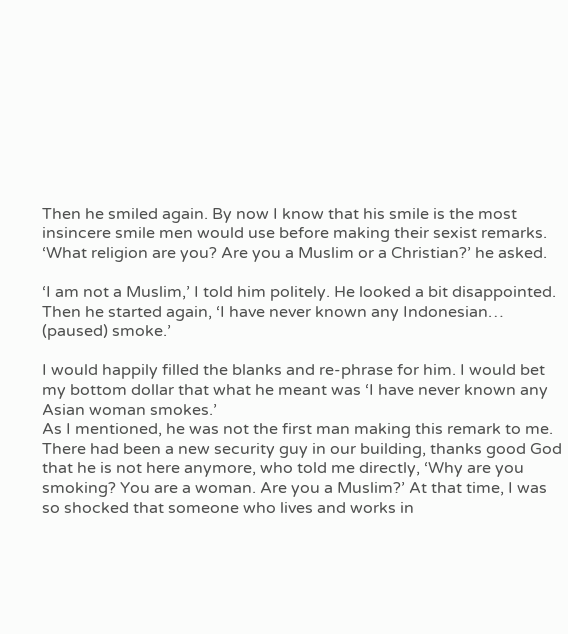Then he smiled again. By now I know that his smile is the most insincere smile men would use before making their sexist remarks. ‘What religion are you? Are you a Muslim or a Christian?’ he asked.

‘I am not a Muslim,’ I told him politely. He looked a bit disappointed. Then he started again, ‘I have never known any Indonesian… (paused) smoke.’

I would happily filled the blanks and re-phrase for him. I would bet my bottom dollar that what he meant was ‘I have never known any Asian woman smokes.’
As I mentioned, he was not the first man making this remark to me. There had been a new security guy in our building, thanks good God that he is not here anymore, who told me directly, ‘Why are you smoking? You are a woman. Are you a Muslim?’ At that time, I was so shocked that someone who lives and works in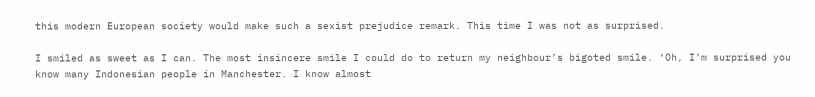this modern European society would make such a sexist prejudice remark. This time I was not as surprised.

I smiled as sweet as I can. The most insincere smile I could do to return my neighbour’s bigoted smile. ‘Oh, I’m surprised you know many Indonesian people in Manchester. I know almost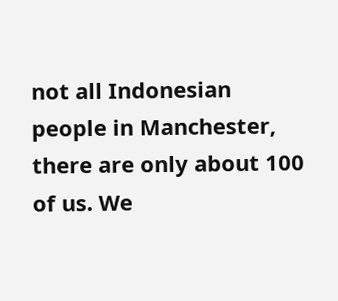not all Indonesian people in Manchester, there are only about 100 of us. We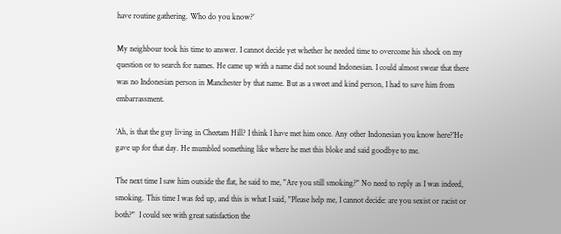have routine gathering. Who do you know?’

My neighbour took his time to answer. I cannot decide yet whether he needed time to overcome his shock on my question or to search for names. He came up with a name did not sound Indonesian. I could almost swear that there was no Indonesian person in Manchester by that name. But as a sweet and kind person, I had to save him from embarrassment.

‘Ah, is that the guy living in Cheetam Hill? I think I have met him once. Any other Indonesian you know here?’He gave up for that day. He mumbled something like where he met this bloke and said goodbye to me.

The next time I saw him outside the flat, he said to me, "Are you still smoking?" No need to reply as I was indeed, smoking. This time I was fed up, and this is what I said, "Please help me, I cannot decide: are you sexist or racist or both?"  I could see with great satisfaction the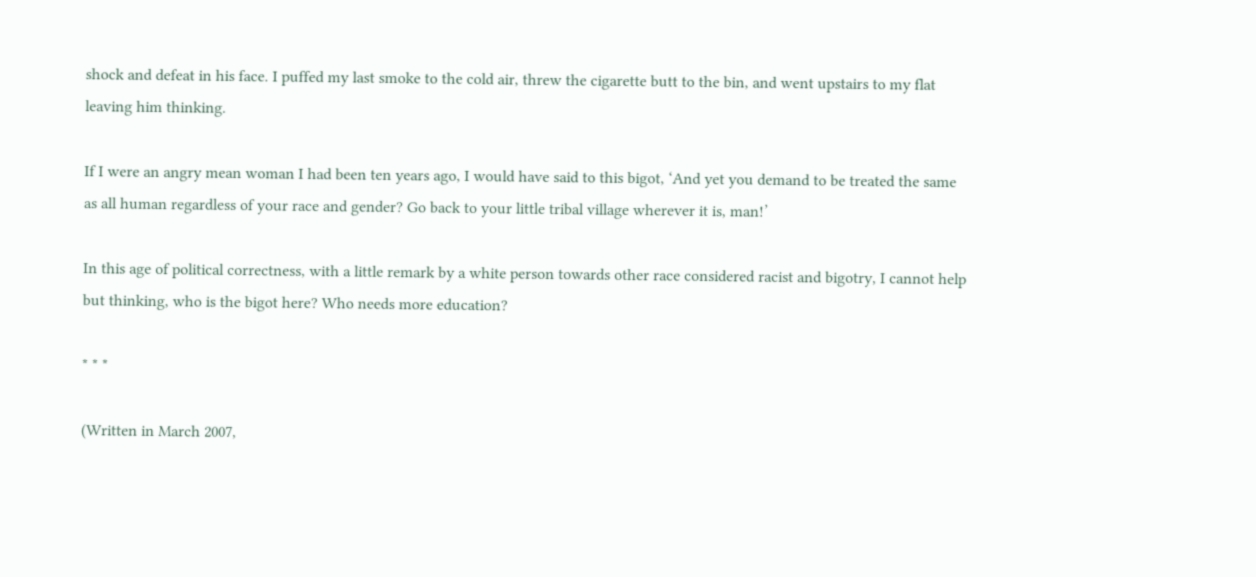shock and defeat in his face. I puffed my last smoke to the cold air, threw the cigarette butt to the bin, and went upstairs to my flat leaving him thinking.

If I were an angry mean woman I had been ten years ago, I would have said to this bigot, ‘And yet you demand to be treated the same as all human regardless of your race and gender? Go back to your little tribal village wherever it is, man!’

In this age of political correctness, with a little remark by a white person towards other race considered racist and bigotry, I cannot help but thinking, who is the bigot here? Who needs more education?

* * *

(Written in March 2007,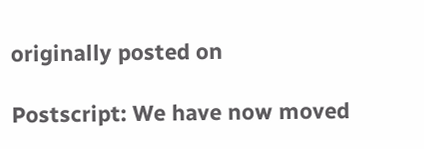originally posted on

Postscript: We have now moved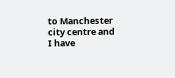to Manchester city centre and I have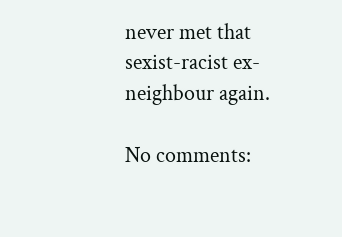never met that sexist-racist ex-neighbour again.

No comments: